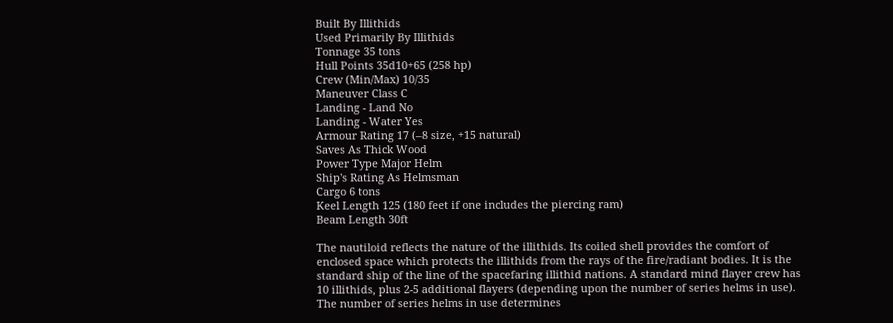Built By Illithids
Used Primarily By Illithids
Tonnage 35 tons
Hull Points 35d10+65 (258 hp)
Crew (Min/Max) 10/35
Maneuver Class C
Landing - Land No
Landing - Water Yes
Armour Rating 17 (–8 size, +15 natural)
Saves As Thick Wood
Power Type Major Helm
Ship's Rating As Helmsman
Cargo 6 tons
Keel Length 125 (180 feet if one includes the piercing ram)
Beam Length 30ft

The nautiloid reflects the nature of the illithids. Its coiled shell provides the comfort of enclosed space which protects the illithids from the rays of the fire/radiant bodies. It is the standard ship of the line of the spacefaring illithid nations. A standard mind flayer crew has 10 illithids, plus 2-5 additional flayers (depending upon the number of series helms in use). The number of series helms in use determines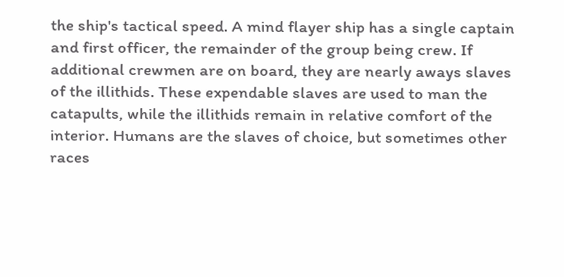the ship's tactical speed. A mind flayer ship has a single captain and first officer, the remainder of the group being crew. If additional crewmen are on board, they are nearly aways slaves of the illithids. These expendable slaves are used to man the catapults, while the illithids remain in relative comfort of the interior. Humans are the slaves of choice, but sometimes other races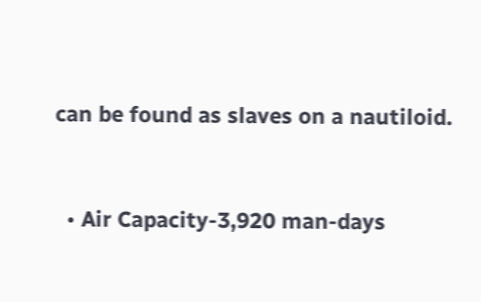can be found as slaves on a nautiloid.


  • Air Capacity-3,920 man-days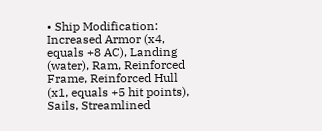• Ship Modification: Increased Armor (x4, equals +8 AC), Landing (water), Ram, Reinforced Frame, Reinforced Hull (x1, equals +5 hit points), Sails, Streamlined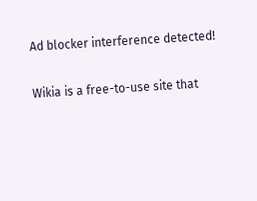Ad blocker interference detected!

Wikia is a free-to-use site that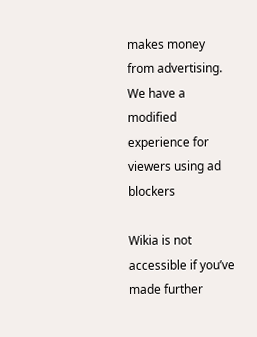makes money from advertising. We have a modified experience for viewers using ad blockers

Wikia is not accessible if you’ve made further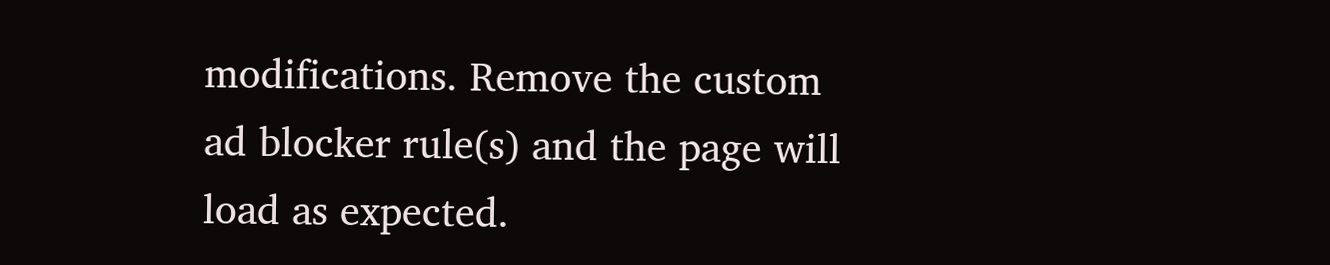modifications. Remove the custom ad blocker rule(s) and the page will load as expected.